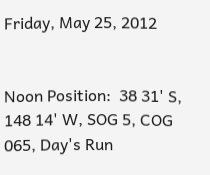Friday, May 25, 2012


Noon Position:  38 31' S, 148 14' W, SOG 5, COG 065, Day's Run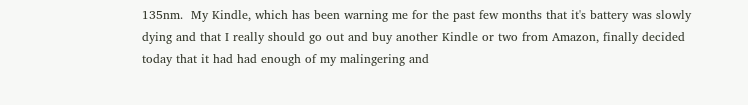135nm.  My Kindle, which has been warning me for the past few months that it's battery was slowly dying and that I really should go out and buy another Kindle or two from Amazon, finally decided today that it had had enough of my malingering and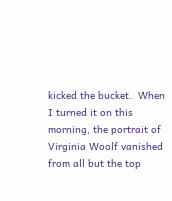kicked the bucket.  When I turned it on this morning, the portrait of Virginia Woolf vanished from all but the top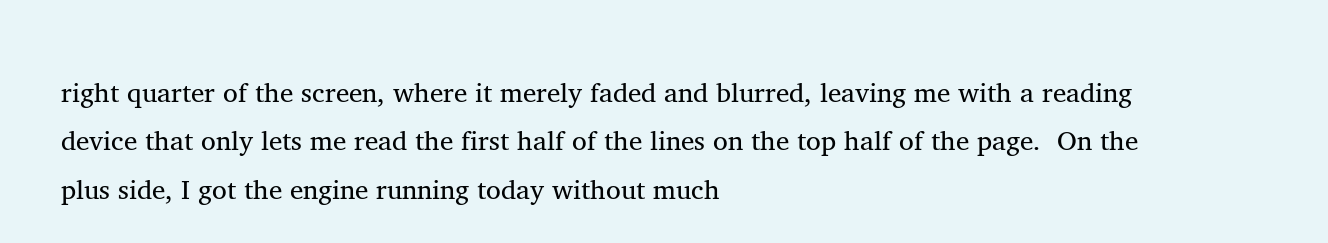right quarter of the screen, where it merely faded and blurred, leaving me with a reading device that only lets me read the first half of the lines on the top half of the page.  On the plus side, I got the engine running today without much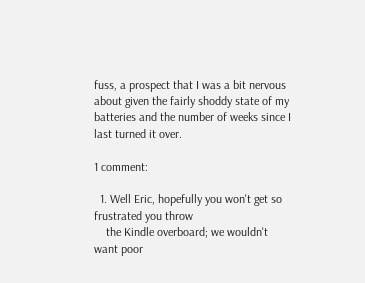fuss, a prospect that I was a bit nervous about given the fairly shoddy state of my batteries and the number of weeks since I last turned it over.

1 comment:

  1. Well Eric, hopefully you won't get so frustrated you throw
    the Kindle overboard; we wouldn't want poor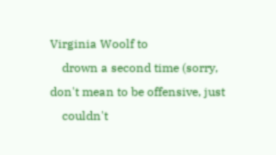Virginia Woolf to
    drown a second time (sorry, don't mean to be offensive, just
    couldn't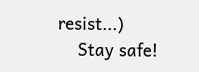resist...)
    Stay safe!